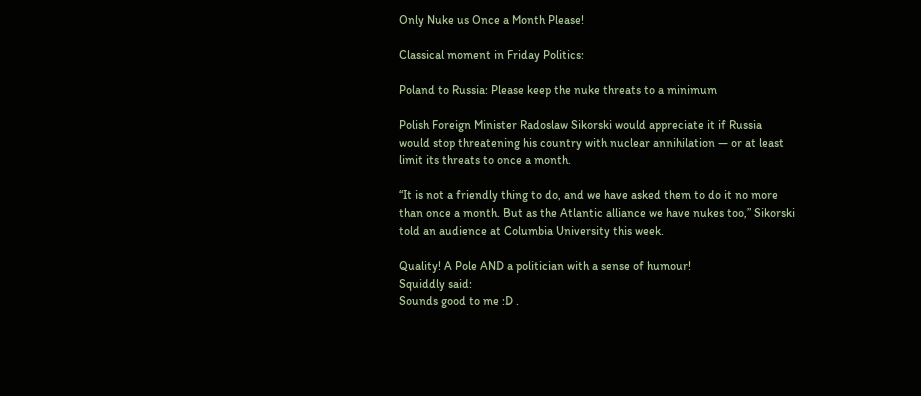Only Nuke us Once a Month Please!

Classical moment in Friday Politics:

Poland to Russia: Please keep the nuke threats to a minimum

Polish Foreign Minister Radoslaw Sikorski would appreciate it if Russia would stop threatening his country with nuclear annihilation — or at least limit its threats to once a month.

“It is not a friendly thing to do, and we have asked them to do it no more than once a month. But as the Atlantic alliance we have nukes too,” Sikorski told an audience at Columbia University this week.

Quality! A Pole AND a politician with a sense of humour!
Squiddly said:
Sounds good to me :D .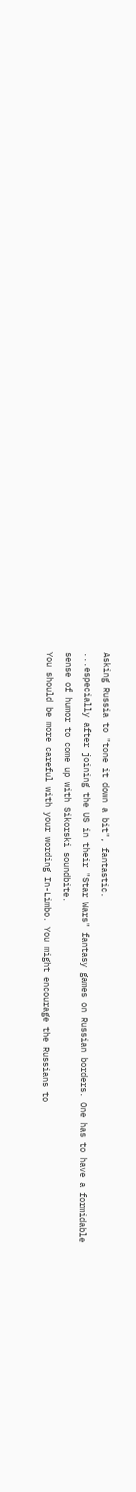Asking Russia to "tone it down a bit", fantastic.
...especially after joining the US in their "Star Wars" fantasy games on Russian borders. One has to have a formidable sense of humor to come up with Sikorski soundbite.
You should be more careful with your wording In-Limbo. You might encourage the Russians to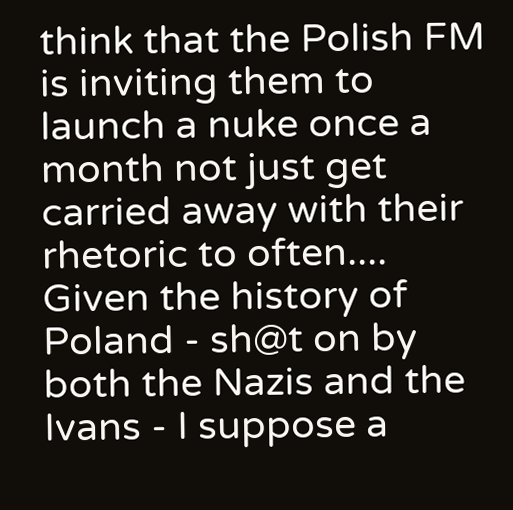think that the Polish FM is inviting them to launch a nuke once a month not just get carried away with their rhetoric to often....
Given the history of Poland - sh@t on by both the Nazis and the Ivans - I suppose a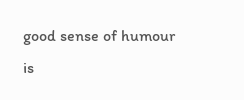good sense of humour is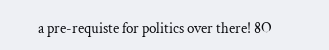a pre-requiste for politics over there! 8O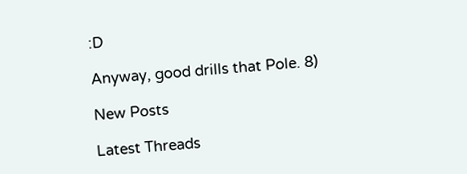:D

Anyway, good drills that Pole. 8)

New Posts

Latest Threads